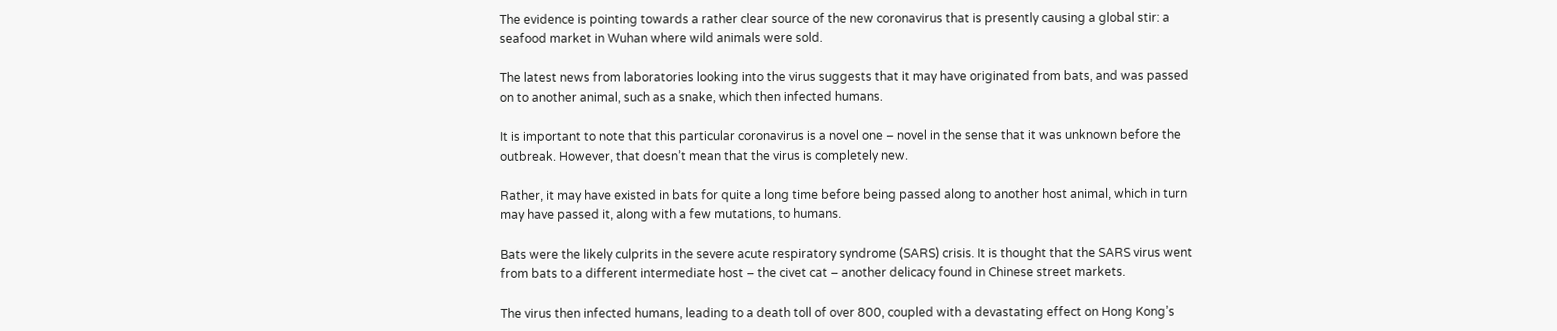The evidence is pointing towards a rather clear source of the new coronavirus that is presently causing a global stir: a seafood market in Wuhan where wild animals were sold.

The latest news from laboratories looking into the virus suggests that it may have originated from bats, and was passed on to another animal, such as a snake, which then infected humans.

It is important to note that this particular coronavirus is a novel one – novel in the sense that it was unknown before the outbreak. However, that doesn’t mean that the virus is completely new.

Rather, it may have existed in bats for quite a long time before being passed along to another host animal, which in turn may have passed it, along with a few mutations, to humans.

Bats were the likely culprits in the severe acute respiratory syndrome (SARS) crisis. It is thought that the SARS virus went from bats to a different intermediate host – the civet cat – another delicacy found in Chinese street markets.

The virus then infected humans, leading to a death toll of over 800, coupled with a devastating effect on Hong Kong’s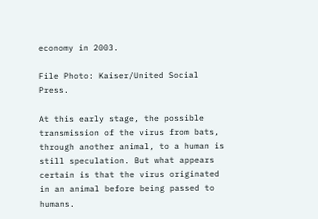economy in 2003.

File Photo: Kaiser/United Social Press.

At this early stage, the possible transmission of the virus from bats, through another animal, to a human is still speculation. But what appears certain is that the virus originated in an animal before being passed to humans.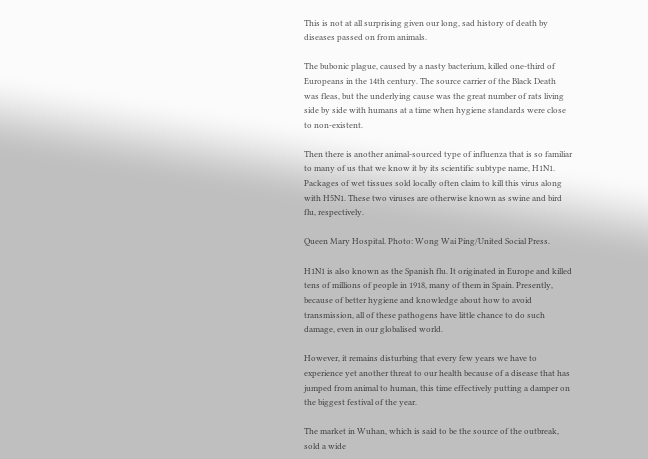This is not at all surprising given our long, sad history of death by diseases passed on from animals.

The bubonic plague, caused by a nasty bacterium, killed one-third of Europeans in the 14th century. The source carrier of the Black Death was fleas, but the underlying cause was the great number of rats living side by side with humans at a time when hygiene standards were close to non-existent.

Then there is another animal-sourced type of influenza that is so familiar to many of us that we know it by its scientific subtype name, H1N1. Packages of wet tissues sold locally often claim to kill this virus along with H5N1. These two viruses are otherwise known as swine and bird flu, respectively.

Queen Mary Hospital. Photo: Wong Wai Ping/United Social Press.

H1N1 is also known as the Spanish flu. It originated in Europe and killed tens of millions of people in 1918, many of them in Spain. Presently, because of better hygiene and knowledge about how to avoid transmission, all of these pathogens have little chance to do such damage, even in our globalised world.

However, it remains disturbing that every few years we have to experience yet another threat to our health because of a disease that has jumped from animal to human, this time effectively putting a damper on the biggest festival of the year.

The market in Wuhan, which is said to be the source of the outbreak, sold a wide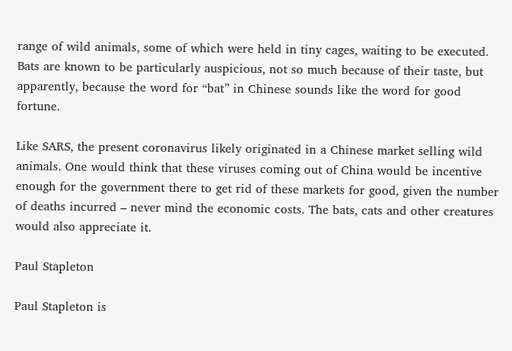range of wild animals, some of which were held in tiny cages, waiting to be executed. Bats are known to be particularly auspicious, not so much because of their taste, but apparently, because the word for “bat” in Chinese sounds like the word for good fortune.

Like SARS, the present coronavirus likely originated in a Chinese market selling wild animals. One would think that these viruses coming out of China would be incentive enough for the government there to get rid of these markets for good, given the number of deaths incurred – never mind the economic costs. The bats, cats and other creatures would also appreciate it.

Paul Stapleton

Paul Stapleton is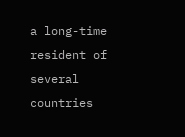a long-time resident of several countries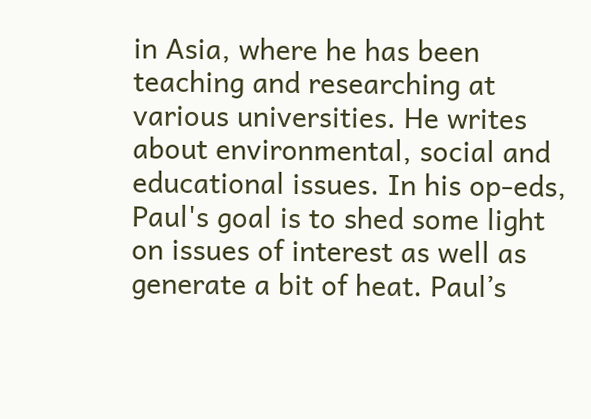in Asia, where he has been teaching and researching at various universities. He writes about environmental, social and educational issues. In his op-eds, Paul's goal is to shed some light on issues of interest as well as generate a bit of heat. Paul’s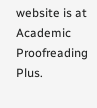website is at Academic Proofreading Plus.